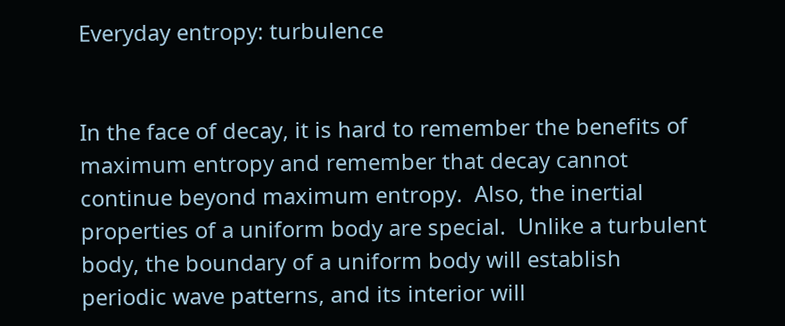Everyday entropy: turbulence


In the face of decay, it is hard to remember the benefits of maximum entropy and remember that decay cannot continue beyond maximum entropy.  Also, the inertial properties of a uniform body are special.  Unlike a turbulent body, the boundary of a uniform body will establish periodic wave patterns, and its interior will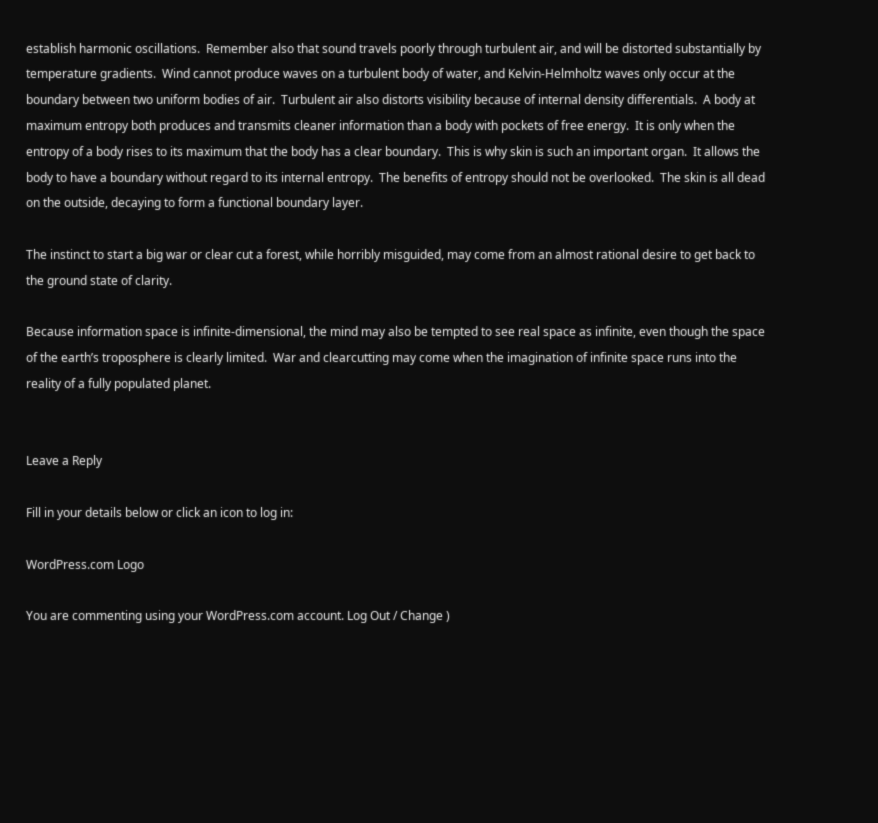establish harmonic oscillations.  Remember also that sound travels poorly through turbulent air, and will be distorted substantially by temperature gradients.  Wind cannot produce waves on a turbulent body of water, and Kelvin-Helmholtz waves only occur at the boundary between two uniform bodies of air.  Turbulent air also distorts visibility because of internal density differentials.  A body at maximum entropy both produces and transmits cleaner information than a body with pockets of free energy.  It is only when the entropy of a body rises to its maximum that the body has a clear boundary.  This is why skin is such an important organ.  It allows the body to have a boundary without regard to its internal entropy.  The benefits of entropy should not be overlooked.  The skin is all dead on the outside, decaying to form a functional boundary layer.

The instinct to start a big war or clear cut a forest, while horribly misguided, may come from an almost rational desire to get back to the ground state of clarity.

Because information space is infinite-dimensional, the mind may also be tempted to see real space as infinite, even though the space of the earth’s troposphere is clearly limited.  War and clearcutting may come when the imagination of infinite space runs into the reality of a fully populated planet.


Leave a Reply

Fill in your details below or click an icon to log in:

WordPress.com Logo

You are commenting using your WordPress.com account. Log Out / Change )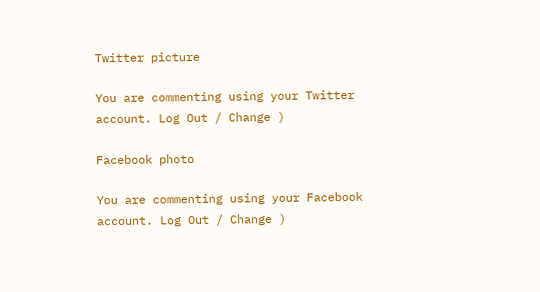Twitter picture

You are commenting using your Twitter account. Log Out / Change )

Facebook photo

You are commenting using your Facebook account. Log Out / Change )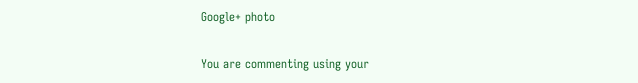Google+ photo

You are commenting using your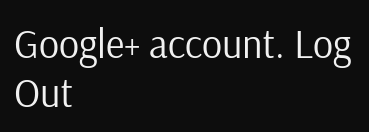Google+ account. Log Out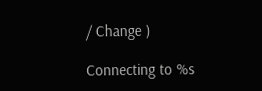/ Change )

Connecting to %s